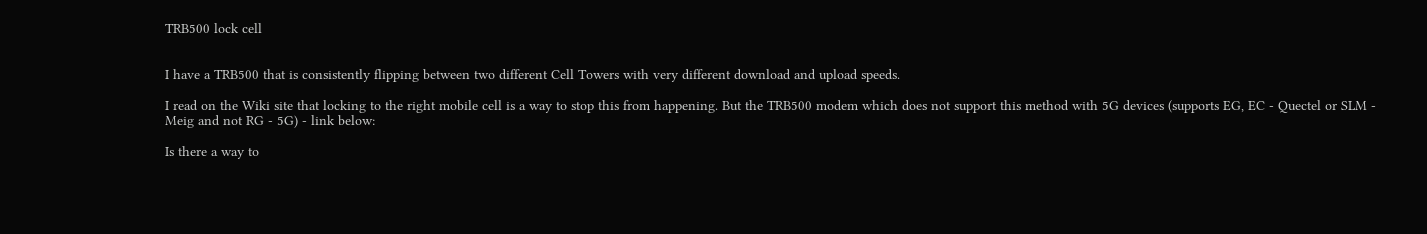TRB500 lock cell


I have a TRB500 that is consistently flipping between two different Cell Towers with very different download and upload speeds.

I read on the Wiki site that locking to the right mobile cell is a way to stop this from happening. But the TRB500 modem which does not support this method with 5G devices (supports EG, EC - Quectel or SLM - Meig and not RG - 5G) - link below:

Is there a way to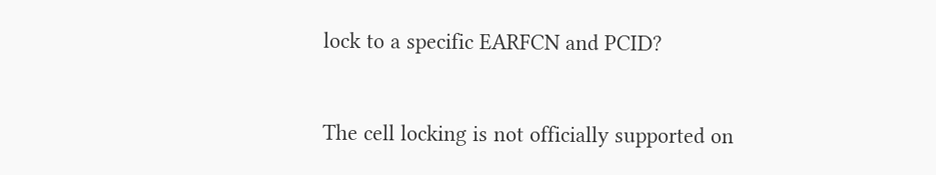lock to a specific EARFCN and PCID?


The cell locking is not officially supported on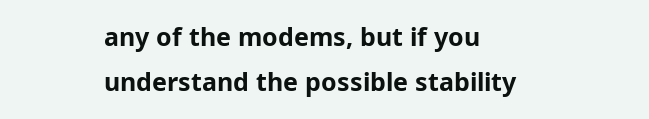any of the modems, but if you understand the possible stability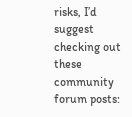risks, I’d suggest checking out these community forum posts: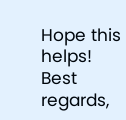Hope this helps!
Best regards,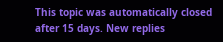This topic was automatically closed after 15 days. New replies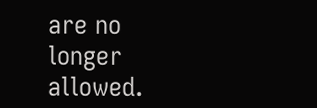are no longer allowed.